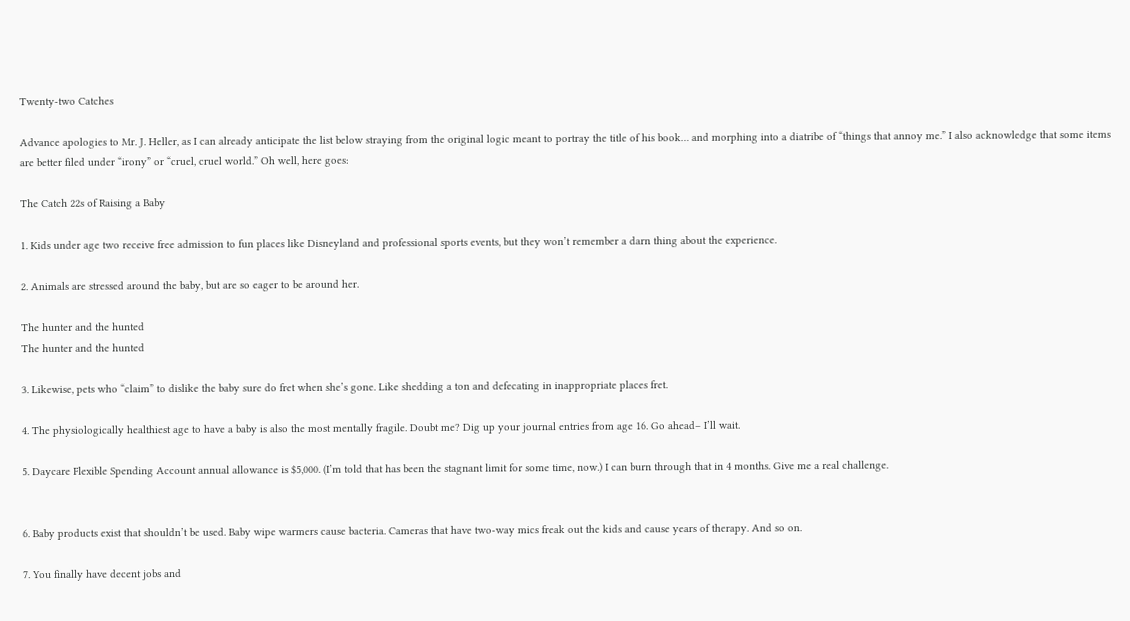Twenty-two Catches

Advance apologies to Mr. J. Heller, as I can already anticipate the list below straying from the original logic meant to portray the title of his book… and morphing into a diatribe of “things that annoy me.” I also acknowledge that some items are better filed under “irony” or “cruel, cruel world.” Oh well, here goes:

The Catch 22s of Raising a Baby

1. Kids under age two receive free admission to fun places like Disneyland and professional sports events, but they won’t remember a darn thing about the experience.

2. Animals are stressed around the baby, but are so eager to be around her.

The hunter and the hunted
The hunter and the hunted

3. Likewise, pets who “claim” to dislike the baby sure do fret when she’s gone. Like shedding a ton and defecating in inappropriate places fret.

4. The physiologically healthiest age to have a baby is also the most mentally fragile. Doubt me? Dig up your journal entries from age 16. Go ahead– I’ll wait.

5. Daycare Flexible Spending Account annual allowance is $5,000. (I’m told that has been the stagnant limit for some time, now.) I can burn through that in 4 months. Give me a real challenge.


6. Baby products exist that shouldn’t be used. Baby wipe warmers cause bacteria. Cameras that have two-way mics freak out the kids and cause years of therapy. And so on.

7. You finally have decent jobs and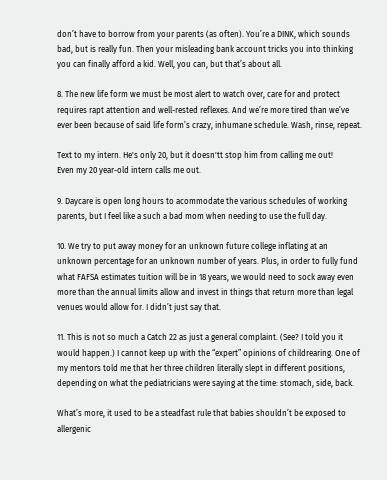don’t have to borrow from your parents (as often). You’re a DINK, which sounds bad, but is really fun. Then your misleading bank account tricks you into thinking you can finally afford a kid. Well, you can, but that’s about all.

8. The new life form we must be most alert to watch over, care for and protect requires rapt attention and well-rested reflexes. And we’re more tired than we’ve ever been because of said life form’s crazy, inhumane schedule. Wash, rinse, repeat.

Text to my intern. He's only 20, but it doesn'tt stop him from calling me out!
Even my 20 year-old intern calls me out.

9. Daycare is open long hours to acommodate the various schedules of working parents, but I feel like a such a bad mom when needing to use the full day.

10. We try to put away money for an unknown future college inflating at an unknown percentage for an unknown number of years. Plus, in order to fully fund what FAFSA estimates tuition will be in 18 years, we would need to sock away even more than the annual limits allow and invest in things that return more than legal venues would allow for. I didn’t just say that.

11. This is not so much a Catch 22 as just a general complaint. (See? I told you it would happen.) I cannot keep up with the “expert” opinions of childrearing. One of my mentors told me that her three children literally slept in different positions, depending on what the pediatricians were saying at the time: stomach, side, back.

What’s more, it used to be a steadfast rule that babies shouldn’t be exposed to allergenic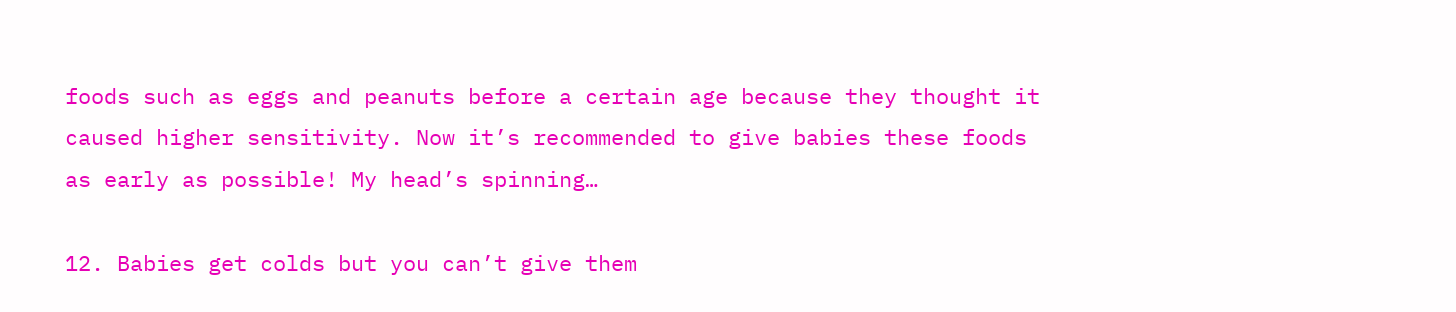foods such as eggs and peanuts before a certain age because they thought it caused higher sensitivity. Now it’s recommended to give babies these foods as early as possible! My head’s spinning…

12. Babies get colds but you can’t give them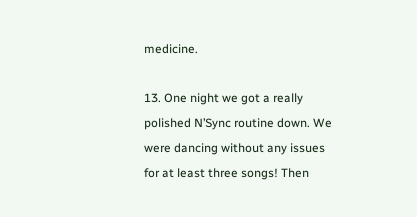medicine.

13. One night we got a really polished N’Sync routine down. We were dancing without any issues for at least three songs! Then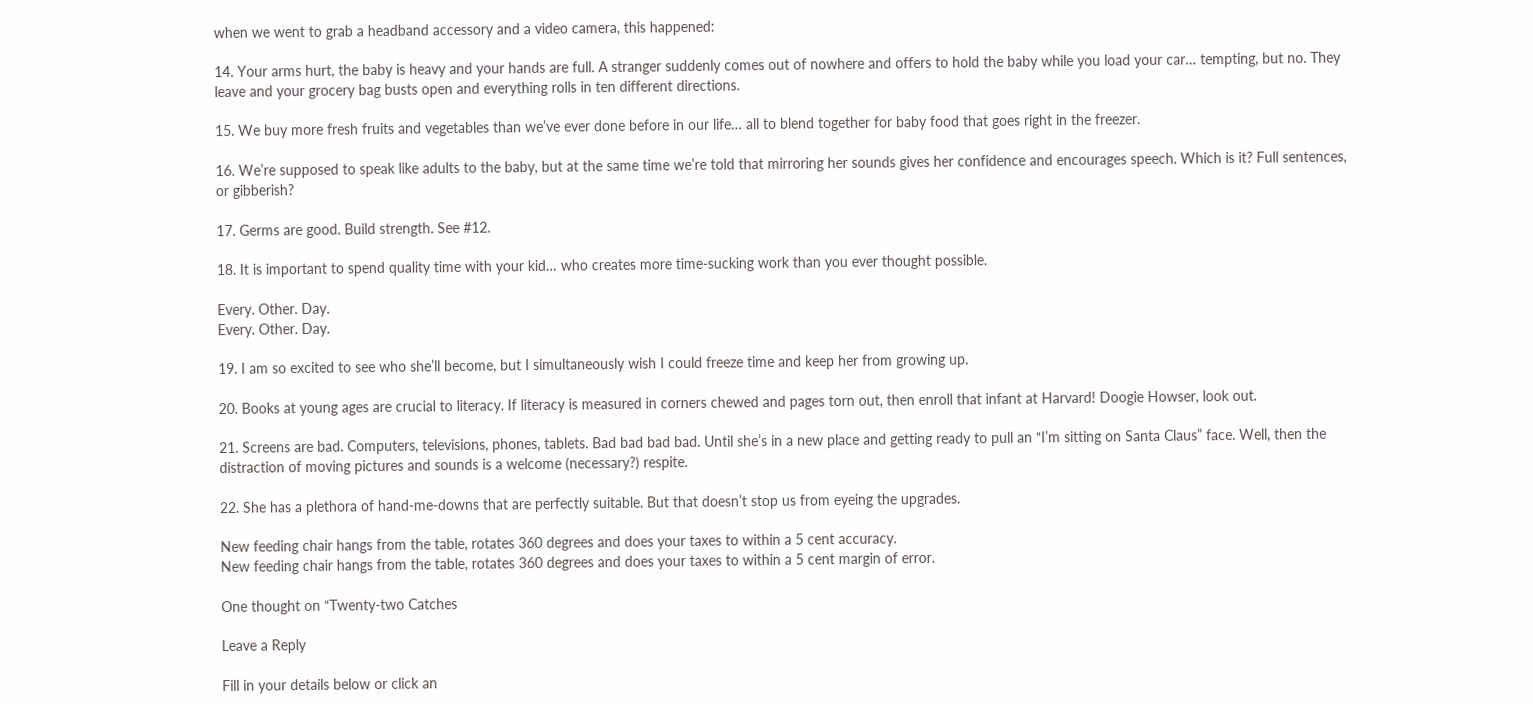when we went to grab a headband accessory and a video camera, this happened:

14. Your arms hurt, the baby is heavy and your hands are full. A stranger suddenly comes out of nowhere and offers to hold the baby while you load your car… tempting, but no. They leave and your grocery bag busts open and everything rolls in ten different directions.

15. We buy more fresh fruits and vegetables than we’ve ever done before in our life… all to blend together for baby food that goes right in the freezer.

16. We’re supposed to speak like adults to the baby, but at the same time we’re told that mirroring her sounds gives her confidence and encourages speech. Which is it? Full sentences, or gibberish?

17. Germs are good. Build strength. See #12.

18. It is important to spend quality time with your kid… who creates more time-sucking work than you ever thought possible.

Every. Other. Day.
Every. Other. Day.

19. I am so excited to see who she’ll become, but I simultaneously wish I could freeze time and keep her from growing up.

20. Books at young ages are crucial to literacy. If literacy is measured in corners chewed and pages torn out, then enroll that infant at Harvard! Doogie Howser, look out.

21. Screens are bad. Computers, televisions, phones, tablets. Bad bad bad bad. Until she’s in a new place and getting ready to pull an “I’m sitting on Santa Claus” face. Well, then the distraction of moving pictures and sounds is a welcome (necessary?) respite.

22. She has a plethora of hand-me-downs that are perfectly suitable. But that doesn’t stop us from eyeing the upgrades.

New feeding chair hangs from the table, rotates 360 degrees and does your taxes to within a 5 cent accuracy.
New feeding chair hangs from the table, rotates 360 degrees and does your taxes to within a 5 cent margin of error.

One thought on “Twenty-two Catches

Leave a Reply

Fill in your details below or click an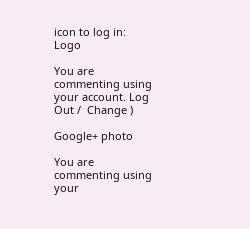icon to log in: Logo

You are commenting using your account. Log Out /  Change )

Google+ photo

You are commenting using your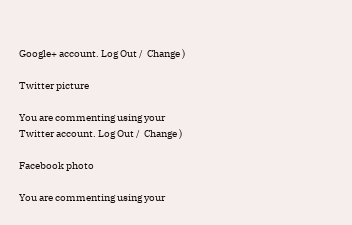Google+ account. Log Out /  Change )

Twitter picture

You are commenting using your Twitter account. Log Out /  Change )

Facebook photo

You are commenting using your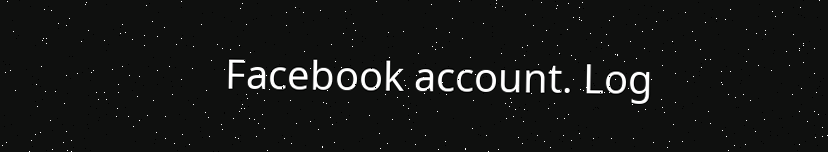Facebook account. Log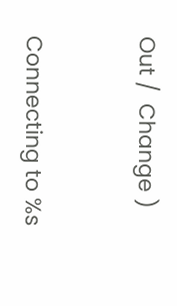Out /  Change )


Connecting to %s